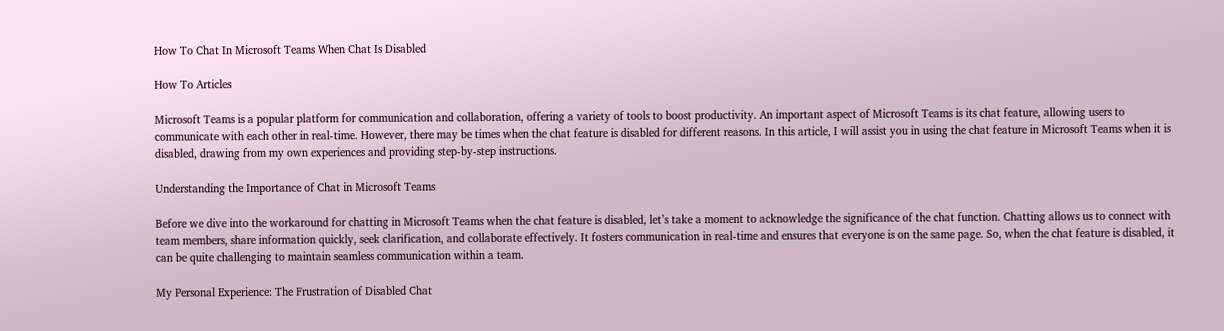How To Chat In Microsoft Teams When Chat Is Disabled

How To Articles

Microsoft Teams is a popular platform for communication and collaboration, offering a variety of tools to boost productivity. An important aspect of Microsoft Teams is its chat feature, allowing users to communicate with each other in real-time. However, there may be times when the chat feature is disabled for different reasons. In this article, I will assist you in using the chat feature in Microsoft Teams when it is disabled, drawing from my own experiences and providing step-by-step instructions.

Understanding the Importance of Chat in Microsoft Teams

Before we dive into the workaround for chatting in Microsoft Teams when the chat feature is disabled, let’s take a moment to acknowledge the significance of the chat function. Chatting allows us to connect with team members, share information quickly, seek clarification, and collaborate effectively. It fosters communication in real-time and ensures that everyone is on the same page. So, when the chat feature is disabled, it can be quite challenging to maintain seamless communication within a team.

My Personal Experience: The Frustration of Disabled Chat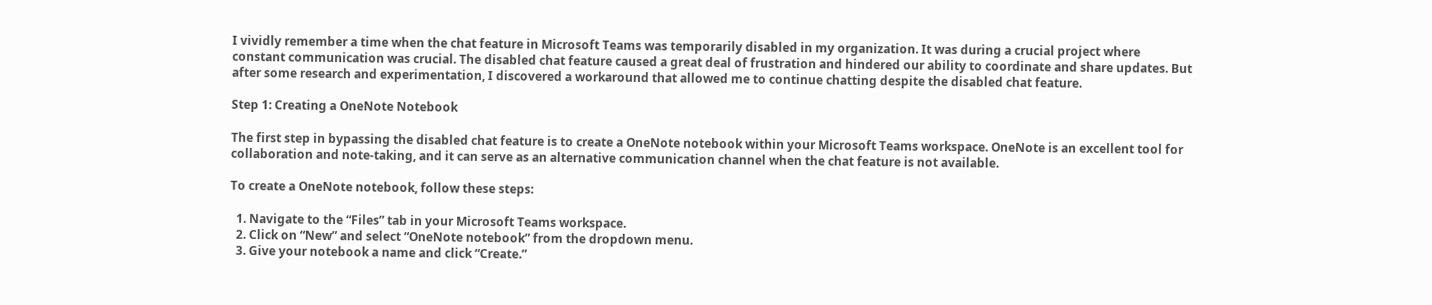I vividly remember a time when the chat feature in Microsoft Teams was temporarily disabled in my organization. It was during a crucial project where constant communication was crucial. The disabled chat feature caused a great deal of frustration and hindered our ability to coordinate and share updates. But after some research and experimentation, I discovered a workaround that allowed me to continue chatting despite the disabled chat feature.

Step 1: Creating a OneNote Notebook

The first step in bypassing the disabled chat feature is to create a OneNote notebook within your Microsoft Teams workspace. OneNote is an excellent tool for collaboration and note-taking, and it can serve as an alternative communication channel when the chat feature is not available.

To create a OneNote notebook, follow these steps:

  1. Navigate to the “Files” tab in your Microsoft Teams workspace.
  2. Click on “New” and select “OneNote notebook” from the dropdown menu.
  3. Give your notebook a name and click “Create.”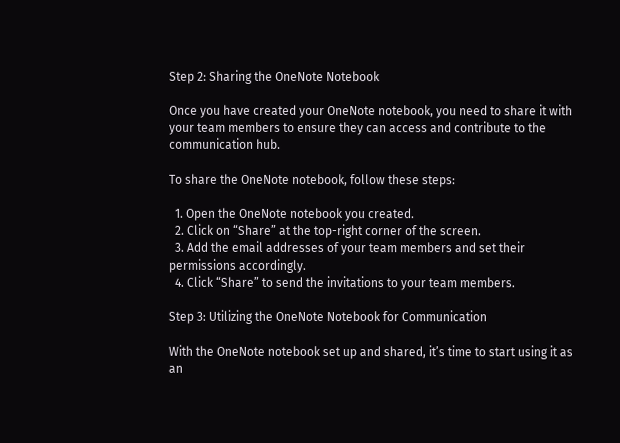Step 2: Sharing the OneNote Notebook

Once you have created your OneNote notebook, you need to share it with your team members to ensure they can access and contribute to the communication hub.

To share the OneNote notebook, follow these steps:

  1. Open the OneNote notebook you created.
  2. Click on “Share” at the top-right corner of the screen.
  3. Add the email addresses of your team members and set their permissions accordingly.
  4. Click “Share” to send the invitations to your team members.

Step 3: Utilizing the OneNote Notebook for Communication

With the OneNote notebook set up and shared, it’s time to start using it as an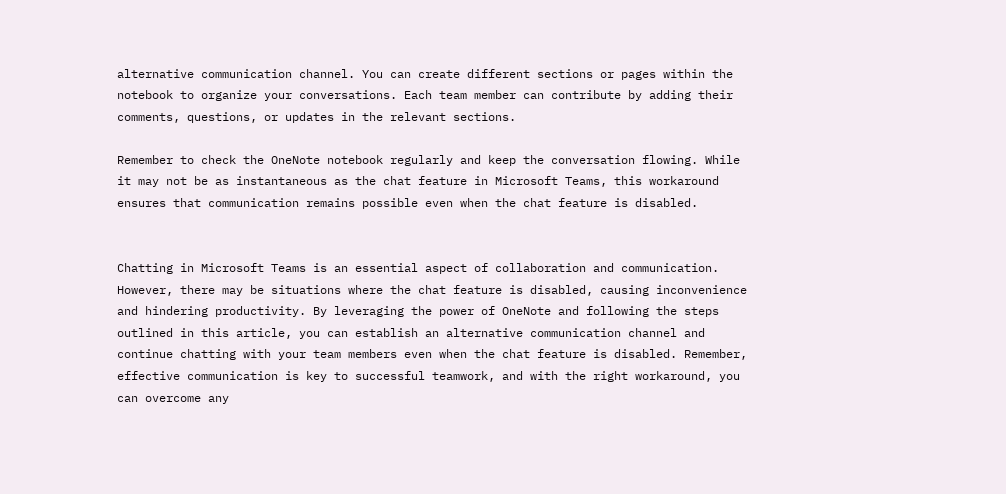alternative communication channel. You can create different sections or pages within the notebook to organize your conversations. Each team member can contribute by adding their comments, questions, or updates in the relevant sections.

Remember to check the OneNote notebook regularly and keep the conversation flowing. While it may not be as instantaneous as the chat feature in Microsoft Teams, this workaround ensures that communication remains possible even when the chat feature is disabled.


Chatting in Microsoft Teams is an essential aspect of collaboration and communication. However, there may be situations where the chat feature is disabled, causing inconvenience and hindering productivity. By leveraging the power of OneNote and following the steps outlined in this article, you can establish an alternative communication channel and continue chatting with your team members even when the chat feature is disabled. Remember, effective communication is key to successful teamwork, and with the right workaround, you can overcome any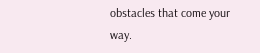obstacles that come your way.